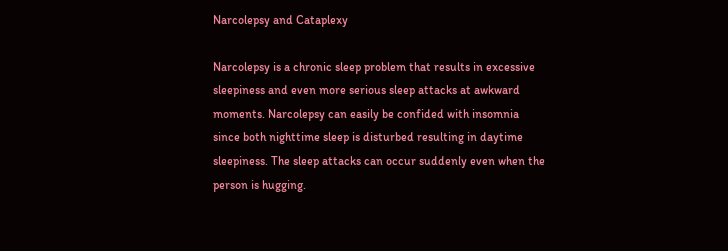Narcolepsy and Cataplexy

Narcolepsy is a chronic sleep problem that results in excessive sleepiness and even more serious sleep attacks at awkward moments. Narcolepsy can easily be confided with insomnia since both nighttime sleep is disturbed resulting in daytime sleepiness. The sleep attacks can occur suddenly even when the person is hugging.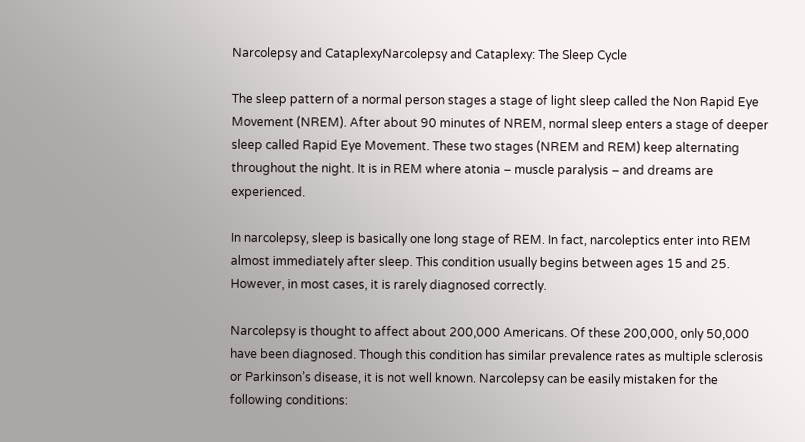Narcolepsy and CataplexyNarcolepsy and Cataplexy: The Sleep Cycle

The sleep pattern of a normal person stages a stage of light sleep called the Non Rapid Eye Movement (NREM). After about 90 minutes of NREM, normal sleep enters a stage of deeper sleep called Rapid Eye Movement. These two stages (NREM and REM) keep alternating throughout the night. It is in REM where atonia – muscle paralysis – and dreams are experienced.

In narcolepsy, sleep is basically one long stage of REM. In fact, narcoleptics enter into REM almost immediately after sleep. This condition usually begins between ages 15 and 25. However, in most cases, it is rarely diagnosed correctly.

Narcolepsy is thought to affect about 200,000 Americans. Of these 200,000, only 50,000 have been diagnosed. Though this condition has similar prevalence rates as multiple sclerosis or Parkinson’s disease, it is not well known. Narcolepsy can be easily mistaken for the following conditions: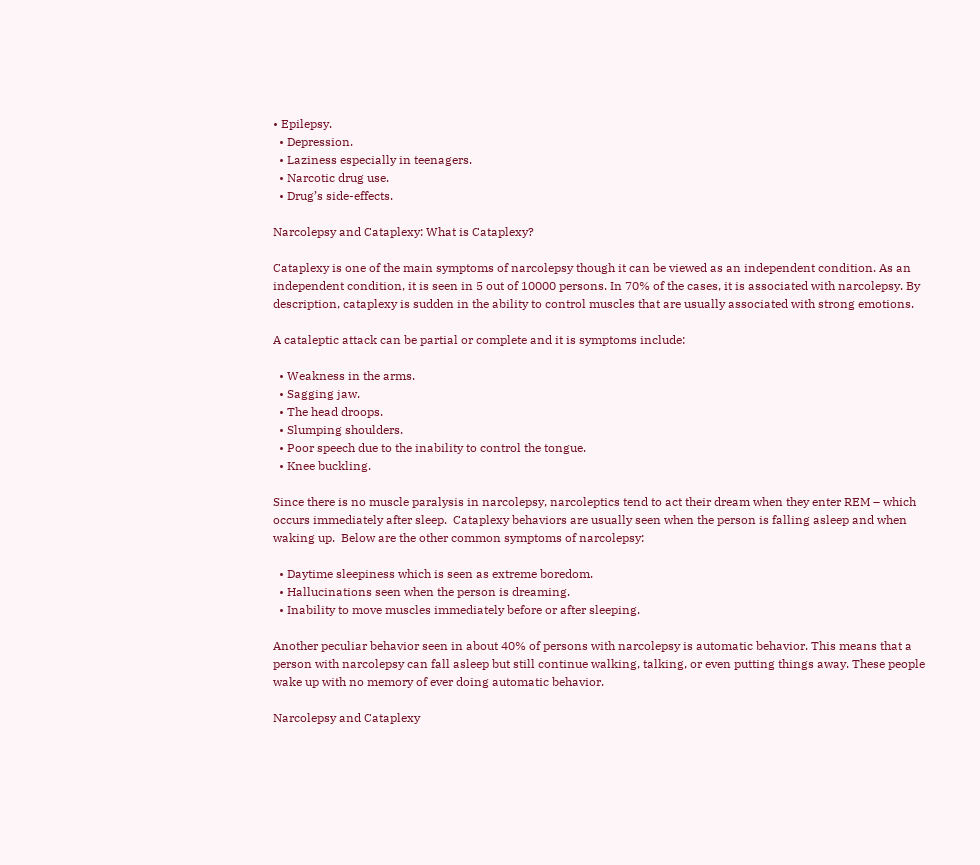• Epilepsy.
  • Depression.
  • Laziness especially in teenagers.
  • Narcotic drug use.
  • Drug’s side-effects.

Narcolepsy and Cataplexy: What is Cataplexy?

Cataplexy is one of the main symptoms of narcolepsy though it can be viewed as an independent condition. As an independent condition, it is seen in 5 out of 10000 persons. In 70% of the cases, it is associated with narcolepsy. By description, cataplexy is sudden in the ability to control muscles that are usually associated with strong emotions.

A cataleptic attack can be partial or complete and it is symptoms include:

  • Weakness in the arms.
  • Sagging jaw.
  • The head droops.
  • Slumping shoulders.
  • Poor speech due to the inability to control the tongue.
  • Knee buckling.

Since there is no muscle paralysis in narcolepsy, narcoleptics tend to act their dream when they enter REM – which occurs immediately after sleep.  Cataplexy behaviors are usually seen when the person is falling asleep and when waking up.  Below are the other common symptoms of narcolepsy:

  • Daytime sleepiness which is seen as extreme boredom.
  • Hallucinations seen when the person is dreaming.
  • Inability to move muscles immediately before or after sleeping.

Another peculiar behavior seen in about 40% of persons with narcolepsy is automatic behavior. This means that a person with narcolepsy can fall asleep but still continue walking, talking, or even putting things away. These people wake up with no memory of ever doing automatic behavior.

Narcolepsy and Cataplexy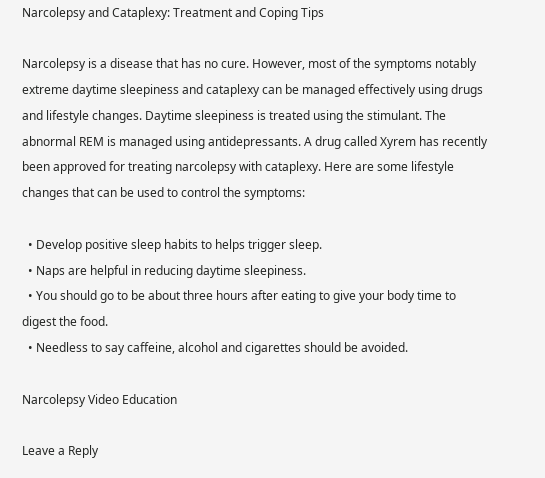Narcolepsy and Cataplexy: Treatment and Coping Tips

Narcolepsy is a disease that has no cure. However, most of the symptoms notably extreme daytime sleepiness and cataplexy can be managed effectively using drugs and lifestyle changes. Daytime sleepiness is treated using the stimulant. The abnormal REM is managed using antidepressants. A drug called Xyrem has recently been approved for treating narcolepsy with cataplexy. Here are some lifestyle changes that can be used to control the symptoms:

  • Develop positive sleep habits to helps trigger sleep.
  • Naps are helpful in reducing daytime sleepiness.
  • You should go to be about three hours after eating to give your body time to digest the food.
  • Needless to say caffeine, alcohol and cigarettes should be avoided.

Narcolepsy Video Education

Leave a Reply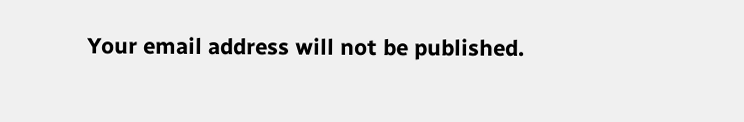Your email address will not be published.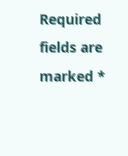Required fields are marked *